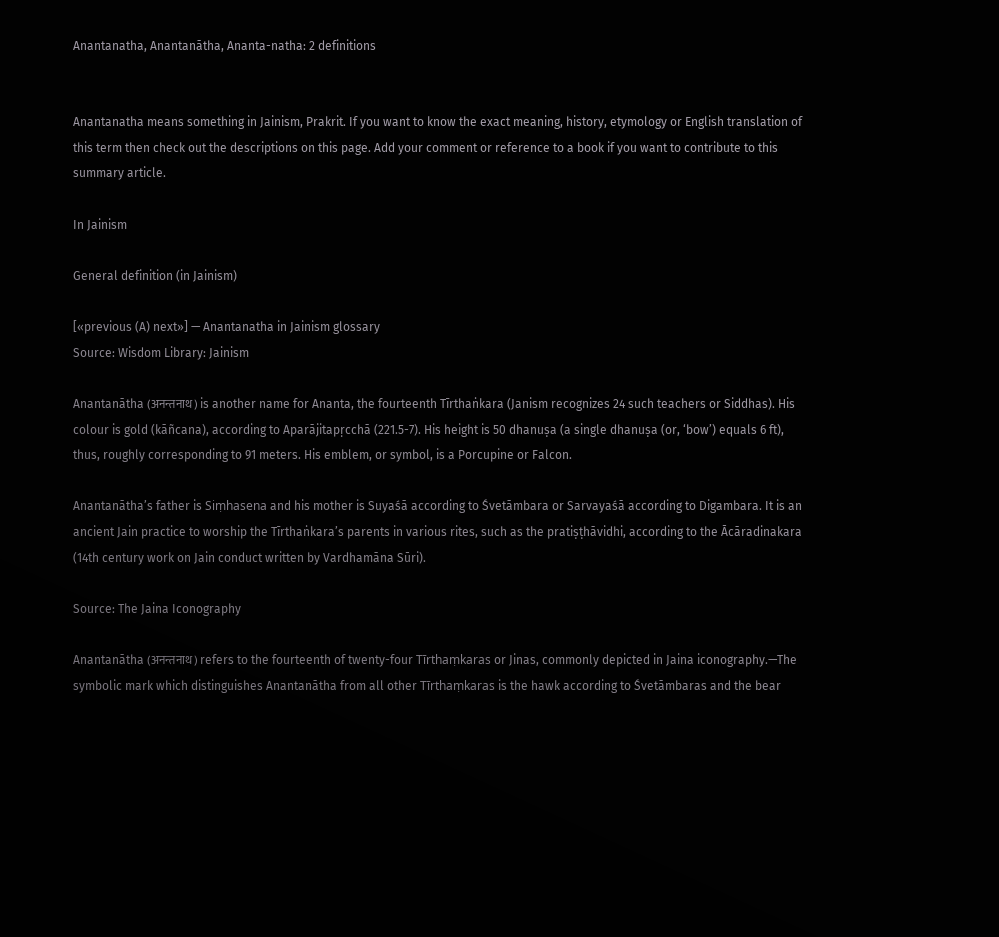Anantanatha, Anantanātha, Ananta-natha: 2 definitions


Anantanatha means something in Jainism, Prakrit. If you want to know the exact meaning, history, etymology or English translation of this term then check out the descriptions on this page. Add your comment or reference to a book if you want to contribute to this summary article.

In Jainism

General definition (in Jainism)

[«previous (A) next»] — Anantanatha in Jainism glossary
Source: Wisdom Library: Jainism

Anantanātha (अनन्तनाथ) is another name for Ananta, the fourteenth Tīrthaṅkara (Janism recognizes 24 such teachers or Siddhas). His colour is gold (kāñcana), according to Aparājitapṛcchā (221.5-7). His height is 50 dhanuṣa (a single dhanuṣa (or, ‘bow’) equals 6 ft), thus, roughly corresponding to 91 meters. His emblem, or symbol, is a Porcupine or Falcon.

Anantanātha’s father is Siṃhasena and his mother is Suyaśā according to Śvetāmbara or Sarvayaśā according to Digambara. It is an ancient Jain practice to worship the Tīrthaṅkara’s parents in various rites, such as the pratiṣṭhāvidhi, according to the Ācāradinakara (14th century work on Jain conduct written by Vardhamāna Sūri).

Source: The Jaina Iconography

Anantanātha (अनन्तनाथ) refers to the fourteenth of twenty-four Tīrthaṃkaras or Jinas, commonly depicted in Jaina iconography.—The symbolic mark which distinguishes Anantanātha from all other Tīrthaṃkaras is the hawk according to Śvetāmbaras and the bear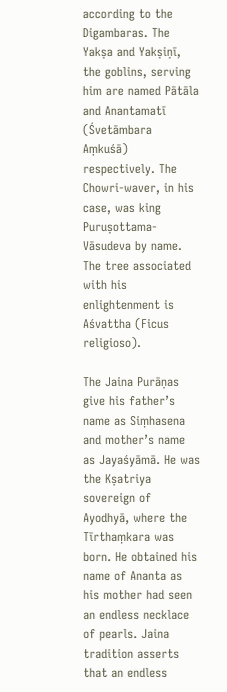according to the Digambaras. The Yakṣa and Yakṣiṇī, the goblins, serving him are named Pātāla and Anantamatī (Śvetāmbara Aṃkuśā) respectively. The Chowri-waver, in his case, was king Puruṣottama-Vāsudeva by name. The tree associated with his enlightenment is Aśvattha (Ficus religioso).

The Jaina Purāṇas give his father’s name as Siṃhasena and mother’s name as Jayaśyāmā. He was the Kṣatriya sovereign of Ayodhyā, where the Tīrthaṃkara was born. He obtained his name of Ananta as his mother had seen an endless necklace of pearls. Jaina tradition asserts that an endless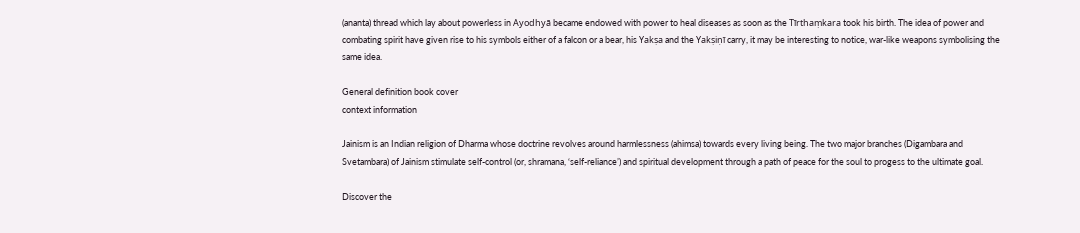(ananta) thread which lay about powerless in Ayodhyā became endowed with power to heal diseases as soon as the Tīrthaṃkara took his birth. The idea of power and combating spirit have given rise to his symbols either of a falcon or a bear, his Yakṣa and the Yakṣiṇī carry, it may be interesting to notice, war-like weapons symbolising the same idea.

General definition book cover
context information

Jainism is an Indian religion of Dharma whose doctrine revolves around harmlessness (ahimsa) towards every living being. The two major branches (Digambara and Svetambara) of Jainism stimulate self-control (or, shramana, ‘self-reliance’) and spiritual development through a path of peace for the soul to progess to the ultimate goal.

Discover the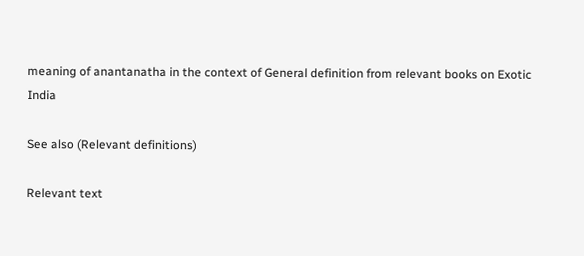meaning of anantanatha in the context of General definition from relevant books on Exotic India

See also (Relevant definitions)

Relevant text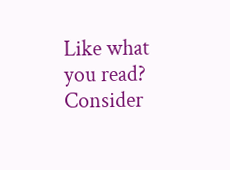Like what you read? Consider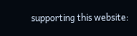supporting this website: